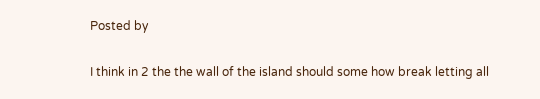Posted by

I think in 2 the the wall of the island should some how break letting all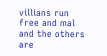villians run free and mal and the others are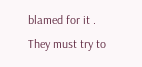blamed for it . They must try to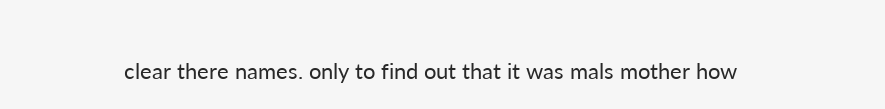clear there names. only to find out that it was mals mother how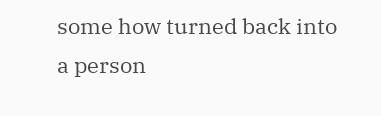some how turned back into a person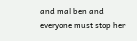and mal ben and everyone must stop her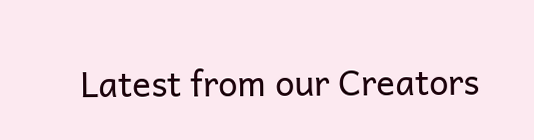Latest from our Creators